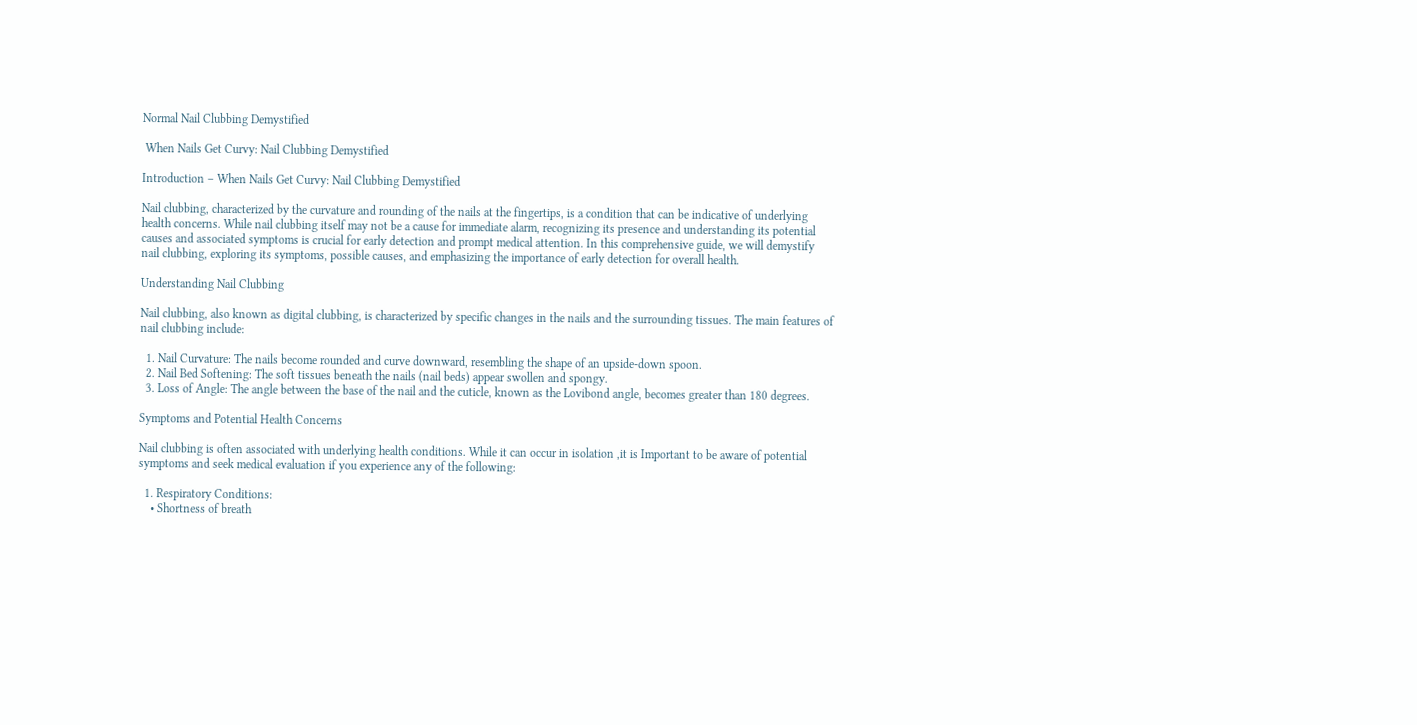Normal Nail Clubbing Demystified

 When Nails Get Curvy: Nail Clubbing Demystified

Introduction – When Nails Get Curvy: Nail Clubbing Demystified

Nail clubbing, characterized by the curvature and rounding of the nails at the fingertips, is a condition that can be indicative of underlying health concerns. While nail clubbing itself may not be a cause for immediate alarm, recognizing its presence and understanding its potential causes and associated symptoms is crucial for early detection and prompt medical attention. In this comprehensive guide, we will demystify nail clubbing, exploring its symptoms, possible causes, and emphasizing the importance of early detection for overall health.

Understanding Nail Clubbing

Nail clubbing, also known as digital clubbing, is characterized by specific changes in the nails and the surrounding tissues. The main features of nail clubbing include:

  1. Nail Curvature: The nails become rounded and curve downward, resembling the shape of an upside-down spoon.
  2. Nail Bed Softening: The soft tissues beneath the nails (nail beds) appear swollen and spongy.
  3. Loss of Angle: The angle between the base of the nail and the cuticle, known as the Lovibond angle, becomes greater than 180 degrees.

Symptoms and Potential Health Concerns

Nail clubbing is often associated with underlying health conditions. While it can occur in isolation ,it is Important to be aware of potential symptoms and seek medical evaluation if you experience any of the following:

  1. Respiratory Conditions:
    • Shortness of breath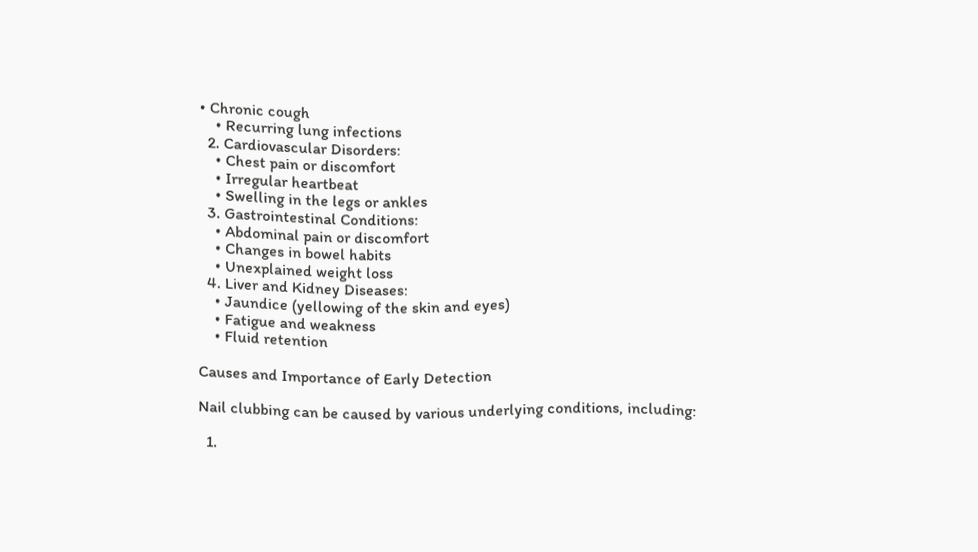• Chronic cough
    • Recurring lung infections
  2. Cardiovascular Disorders:
    • Chest pain or discomfort
    • Irregular heartbeat
    • Swelling in the legs or ankles
  3. Gastrointestinal Conditions:
    • Abdominal pain or discomfort
    • Changes in bowel habits
    • Unexplained weight loss
  4. Liver and Kidney Diseases:
    • Jaundice (yellowing of the skin and eyes)
    • Fatigue and weakness
    • Fluid retention

Causes and Importance of Early Detection

Nail clubbing can be caused by various underlying conditions, including:

  1.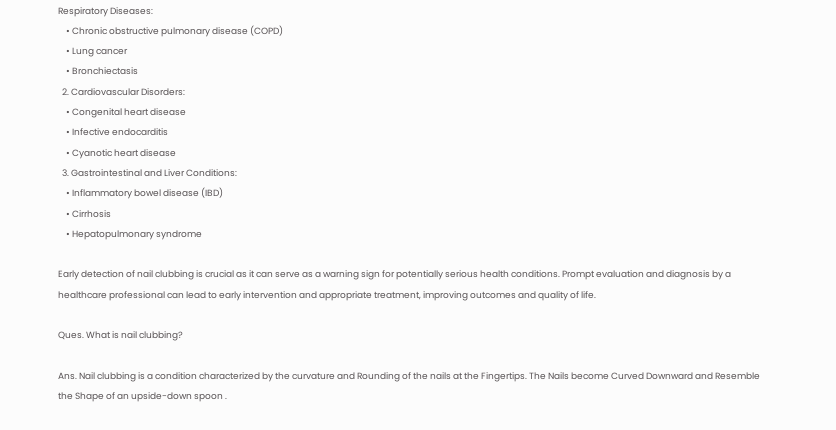Respiratory Diseases:
    • Chronic obstructive pulmonary disease (COPD)
    • Lung cancer
    • Bronchiectasis
  2. Cardiovascular Disorders:
    • Congenital heart disease
    • Infective endocarditis
    • Cyanotic heart disease
  3. Gastrointestinal and Liver Conditions:
    • Inflammatory bowel disease (IBD)
    • Cirrhosis
    • Hepatopulmonary syndrome

Early detection of nail clubbing is crucial as it can serve as a warning sign for potentially serious health conditions. Prompt evaluation and diagnosis by a healthcare professional can lead to early intervention and appropriate treatment, improving outcomes and quality of life.

Ques. What is nail clubbing?

Ans. Nail clubbing is a condition characterized by the curvature and Rounding of the nails at the Fingertips. The Nails become Curved Downward and Resemble the Shape of an upside-down spoon .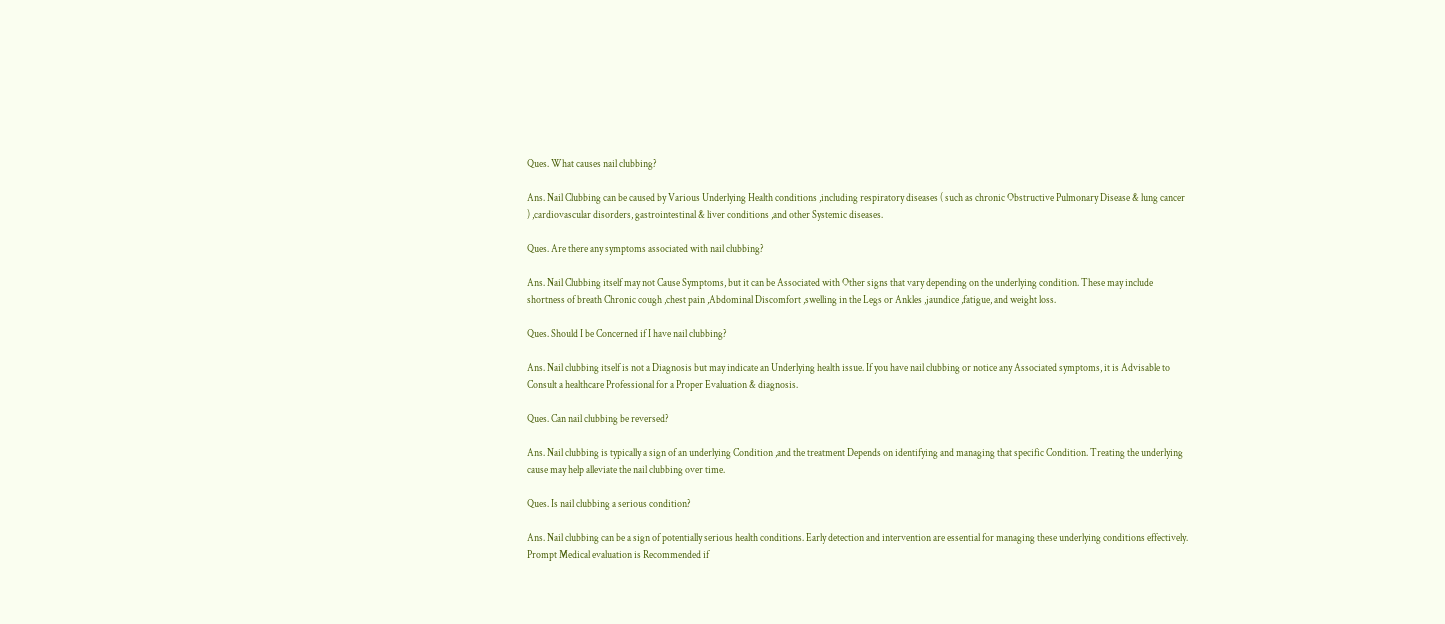Ques. What causes nail clubbing?

Ans. Nail Clubbing can be caused by Various Underlying Health conditions ,including respiratory diseases ( such as chronic Obstructive Pulmonary Disease & lung cancer ) ,cardiovascular disorders, gastrointestinal & liver conditions ,and other Systemic diseases.

Ques. Are there any symptoms associated with nail clubbing?

Ans. Nail Clubbing itself may not Cause Symptoms, but it can be Associated with Other signs that vary depending on the underlying condition. These may include shortness of breath Chronic cough ,chest pain ,Abdominal Discomfort ,swelling in the Legs or Ankles ,jaundice ,fatigue, and weight loss.

Ques. Should I be Concerned if I have nail clubbing?

Ans. Nail clubbing itself is not a Diagnosis but may indicate an Underlying health issue. If you have nail clubbing or notice any Associated symptoms, it is Advisable to Consult a healthcare Professional for a Proper Evaluation & diagnosis.

Ques. Can nail clubbing be reversed?

Ans. Nail clubbing is typically a sign of an underlying Condition ,and the treatment Depends on identifying and managing that specific Condition. Treating the underlying cause may help alleviate the nail clubbing over time.

Ques. Is nail clubbing a serious condition?

Ans. Nail clubbing can be a sign of potentially serious health conditions. Early detection and intervention are essential for managing these underlying conditions effectively. Prompt Medical evaluation is Recommended if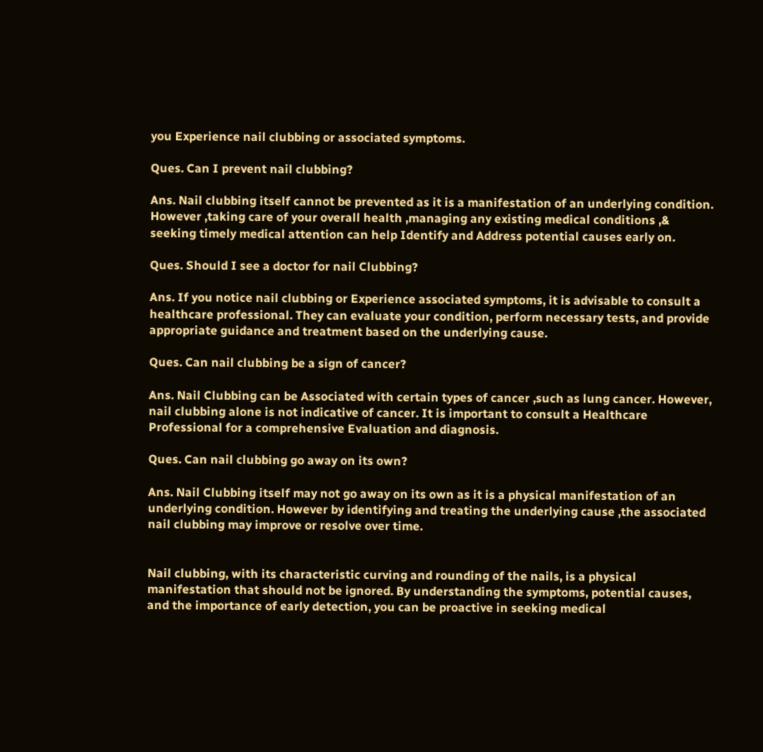you Experience nail clubbing or associated symptoms.

Ques. Can I prevent nail clubbing?

Ans. Nail clubbing itself cannot be prevented as it is a manifestation of an underlying condition. However ,taking care of your overall health ,managing any existing medical conditions ,& seeking timely medical attention can help Identify and Address potential causes early on.

Ques. Should I see a doctor for nail Clubbing?

Ans. If you notice nail clubbing or Experience associated symptoms, it is advisable to consult a healthcare professional. They can evaluate your condition, perform necessary tests, and provide appropriate guidance and treatment based on the underlying cause.

Ques. Can nail clubbing be a sign of cancer?

Ans. Nail Clubbing can be Associated with certain types of cancer ,such as lung cancer. However, nail clubbing alone is not indicative of cancer. It is important to consult a Healthcare Professional for a comprehensive Evaluation and diagnosis.

Ques. Can nail clubbing go away on its own?

Ans. Nail Clubbing itself may not go away on its own as it is a physical manifestation of an underlying condition. However by identifying and treating the underlying cause ,the associated nail clubbing may improve or resolve over time.


Nail clubbing, with its characteristic curving and rounding of the nails, is a physical manifestation that should not be ignored. By understanding the symptoms, potential causes, and the importance of early detection, you can be proactive in seeking medical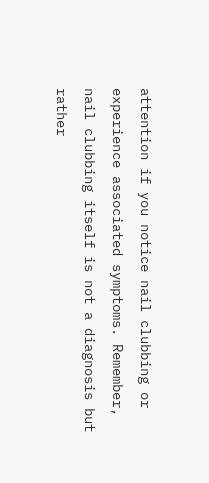attention if you notice nail clubbing or experience associated symptoms. Remember, nail clubbing itself is not a diagnosis but rather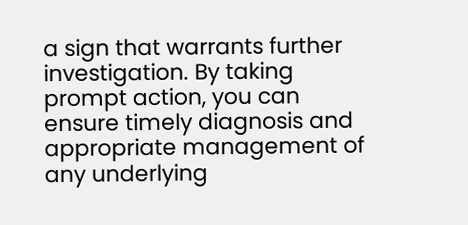a sign that warrants further investigation. By taking prompt action, you can ensure timely diagnosis and appropriate management of any underlying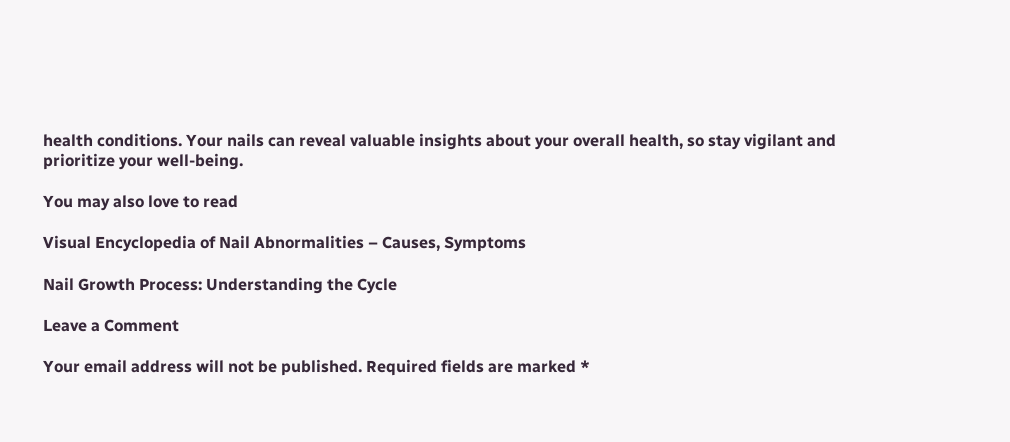health conditions. Your nails can reveal valuable insights about your overall health, so stay vigilant and prioritize your well-being.

You may also love to read

Visual Encyclopedia of Nail Abnormalities – Causes, Symptoms

Nail Growth Process: Understanding the Cycle

Leave a Comment

Your email address will not be published. Required fields are marked *